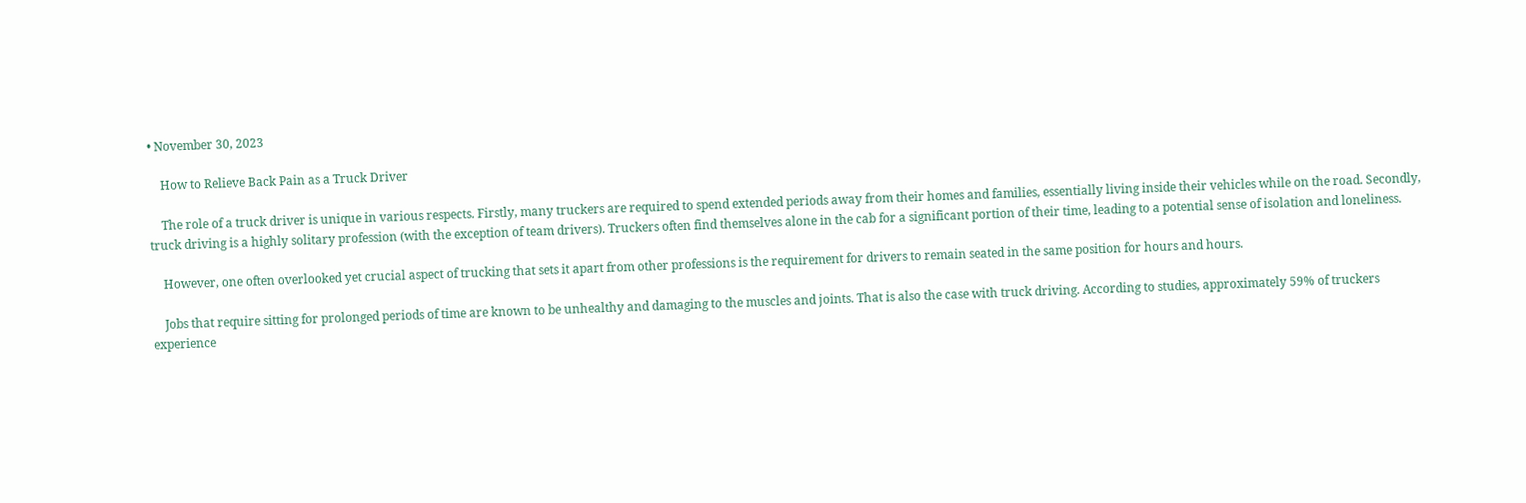• November 30, 2023

    How to Relieve Back Pain as a Truck Driver

    The role of a truck driver is unique in various respects. Firstly, many truckers are required to spend extended periods away from their homes and families, essentially living inside their vehicles while on the road. Secondly, truck driving is a highly solitary profession (with the exception of team drivers). Truckers often find themselves alone in the cab for a significant portion of their time, leading to a potential sense of isolation and loneliness.

    However, one often overlooked yet crucial aspect of trucking that sets it apart from other professions is the requirement for drivers to remain seated in the same position for hours and hours.

    Jobs that require sitting for prolonged periods of time are known to be unhealthy and damaging to the muscles and joints. That is also the case with truck driving. According to studies, approximately 59% of truckers experience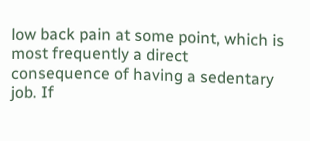low back pain at some point, which is most frequently a direct consequence of having a sedentary job. If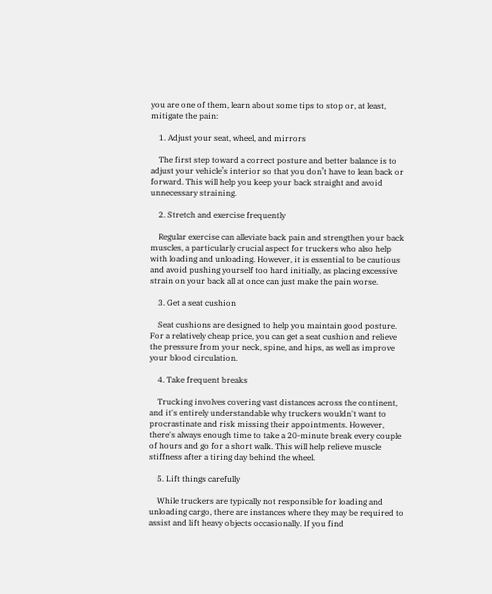you are one of them, learn about some tips to stop or, at least, mitigate the pain:

    1. Adjust your seat, wheel, and mirrors

    The first step toward a correct posture and better balance is to adjust your vehicle’s interior so that you don’t have to lean back or forward. This will help you keep your back straight and avoid unnecessary straining.

    2. Stretch and exercise frequently

    Regular exercise can alleviate back pain and strengthen your back muscles, a particularly crucial aspect for truckers who also help with loading and unloading. However, it is essential to be cautious and avoid pushing yourself too hard initially, as placing excessive strain on your back all at once can just make the pain worse.

    3. Get a seat cushion

    Seat cushions are designed to help you maintain good posture. For a relatively cheap price, you can get a seat cushion and relieve the pressure from your neck, spine, and hips, as well as improve your blood circulation.

    4. Take frequent breaks

    Trucking involves covering vast distances across the continent, and it's entirely understandable why truckers wouldn't want to procrastinate and risk missing their appointments. However, there's always enough time to take a 20-minute break every couple of hours and go for a short walk. This will help relieve muscle stiffness after a tiring day behind the wheel.

    5. Lift things carefully

    While truckers are typically not responsible for loading and unloading cargo, there are instances where they may be required to assist and lift heavy objects occasionally. If you find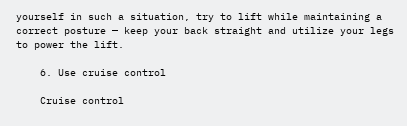yourself in such a situation, try to lift while maintaining a correct posture — keep your back straight and utilize your legs to power the lift.

    6. Use cruise control

    Cruise control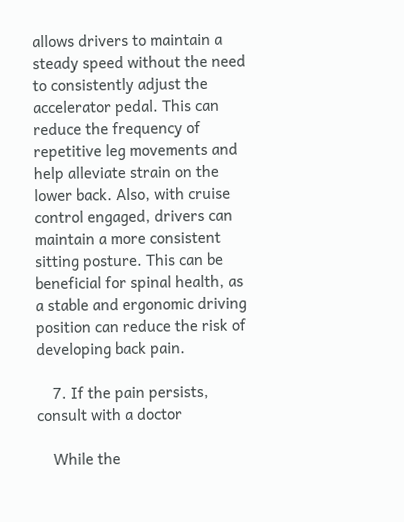allows drivers to maintain a steady speed without the need to consistently adjust the accelerator pedal. This can reduce the frequency of repetitive leg movements and help alleviate strain on the lower back. Also, with cruise control engaged, drivers can maintain a more consistent sitting posture. This can be beneficial for spinal health, as a stable and ergonomic driving position can reduce the risk of developing back pain.

    7. If the pain persists, consult with a doctor

    While the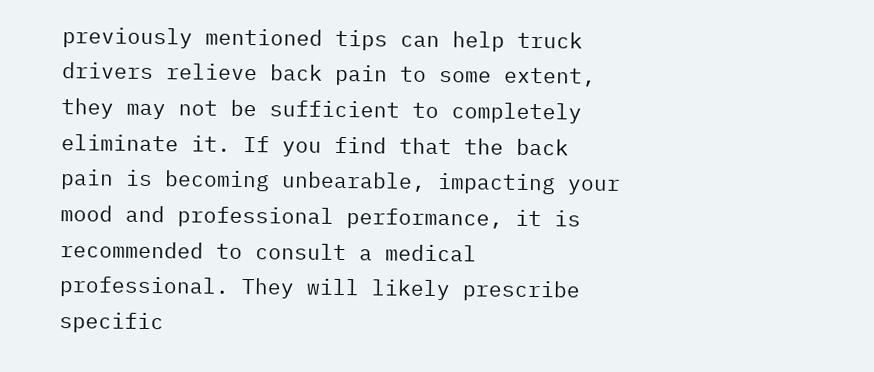previously mentioned tips can help truck drivers relieve back pain to some extent, they may not be sufficient to completely eliminate it. If you find that the back pain is becoming unbearable, impacting your mood and professional performance, it is recommended to consult a medical professional. They will likely prescribe specific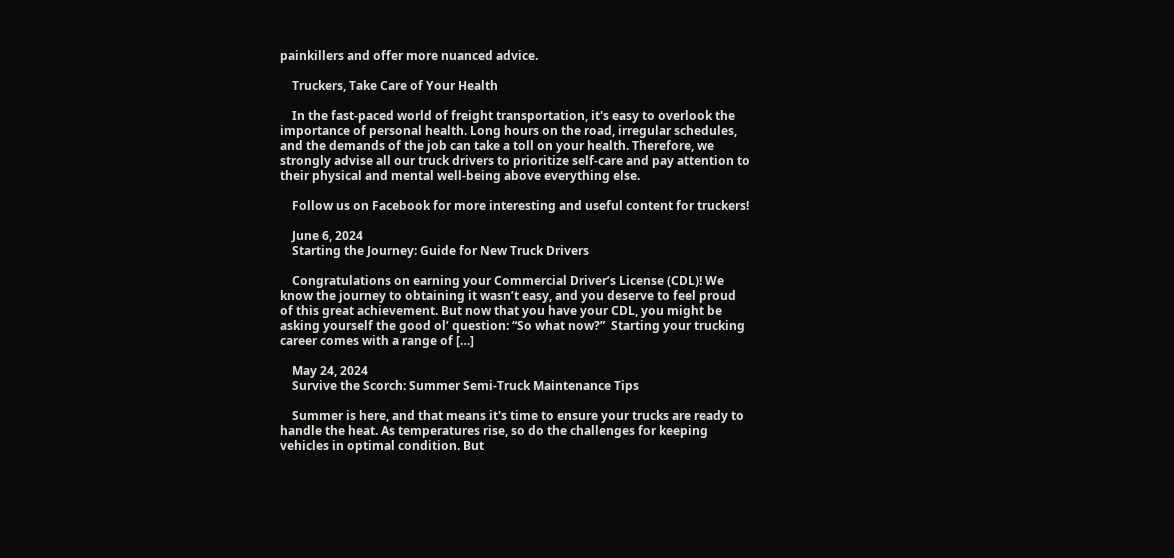painkillers and offer more nuanced advice.

    Truckers, Take Care of Your Health

    In the fast-paced world of freight transportation, it's easy to overlook the importance of personal health. Long hours on the road, irregular schedules, and the demands of the job can take a toll on your health. Therefore, we strongly advise all our truck drivers to prioritize self-care and pay attention to their physical and mental well-being above everything else.

    Follow us on Facebook for more interesting and useful content for truckers!

    June 6, 2024
    Starting the Journey: Guide for New Truck Drivers

    Congratulations on earning your Commercial Driver’s License (CDL)! We know the journey to obtaining it wasn’t easy, and you deserve to feel proud of this great achievement. But now that you have your CDL, you might be asking yourself the good ol’ question: “So what now?”  Starting your trucking career comes with a range of […]

    May 24, 2024
    Survive the Scorch: Summer Semi-Truck Maintenance Tips

    Summer is here, and that means it's time to ensure your trucks are ready to handle the heat. As temperatures rise, so do the challenges for keeping vehicles in optimal condition. But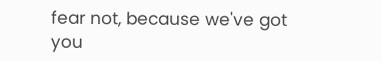fear not, because we've got you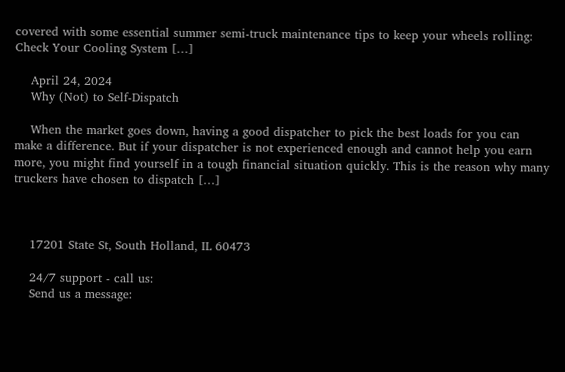covered with some essential summer semi-truck maintenance tips to keep your wheels rolling: Check Your Cooling System […]

    April 24, 2024
    Why (Not) to Self-Dispatch

    When the market goes down, having a good dispatcher to pick the best loads for you can make a difference. But if your dispatcher is not experienced enough and cannot help you earn more, you might find yourself in a tough financial situation quickly. This is the reason why many truckers have chosen to dispatch […]



    17201 State St, South Holland, IL 60473

    24/7 support - call us:
    Send us a message: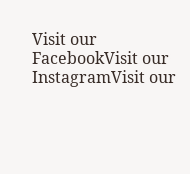Visit our FacebookVisit our InstagramVisit our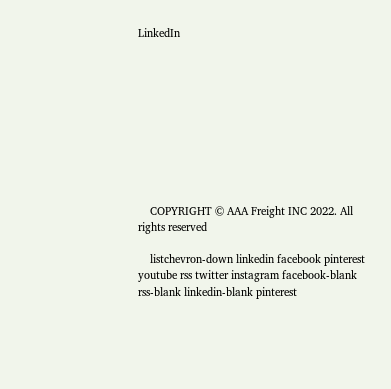LinkedIn










    COPYRIGHT © AAA Freight INC 2022. All rights reserved

    listchevron-down linkedin facebook pinterest youtube rss twitter instagram facebook-blank rss-blank linkedin-blank pinterest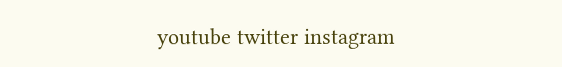youtube twitter instagram